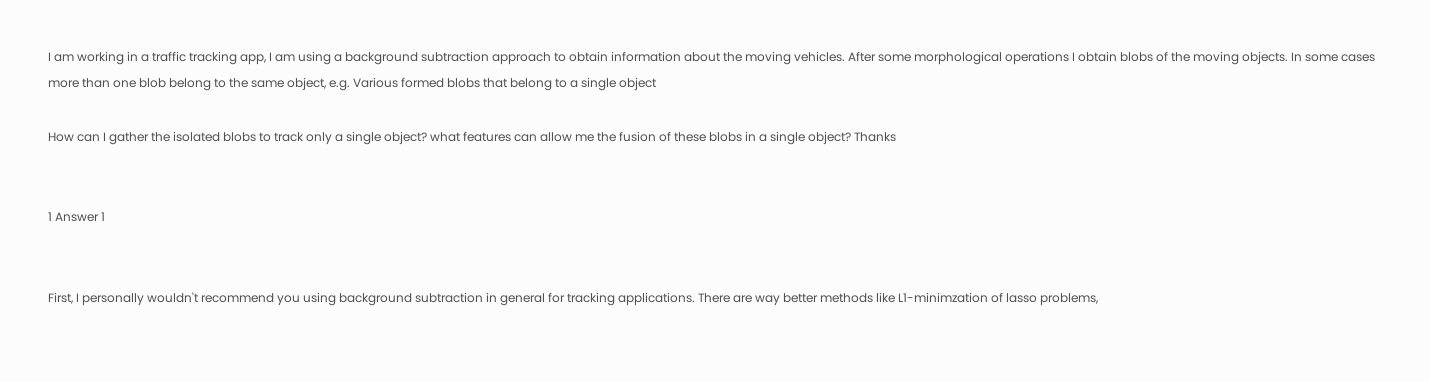I am working in a traffic tracking app, I am using a background subtraction approach to obtain information about the moving vehicles. After some morphological operations I obtain blobs of the moving objects. In some cases more than one blob belong to the same object, e.g. Various formed blobs that belong to a single object

How can I gather the isolated blobs to track only a single object? what features can allow me the fusion of these blobs in a single object? Thanks


1 Answer 1


First, I personally wouldn't recommend you using background subtraction in general for tracking applications. There are way better methods like L1-minimzation of lasso problems,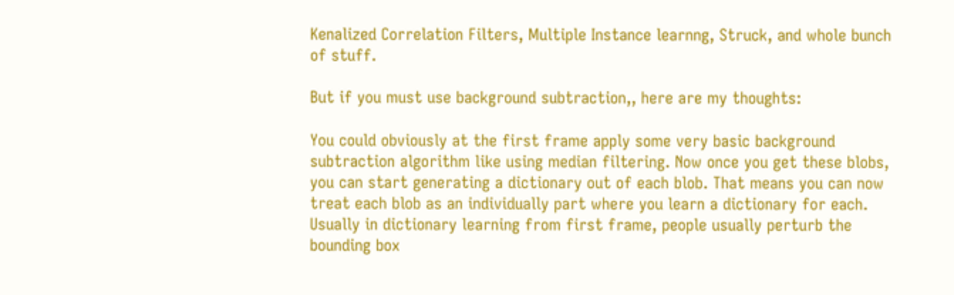Kenalized Correlation Filters, Multiple Instance learnng, Struck, and whole bunch of stuff.

But if you must use background subtraction,, here are my thoughts:

You could obviously at the first frame apply some very basic background subtraction algorithm like using median filtering. Now once you get these blobs, you can start generating a dictionary out of each blob. That means you can now treat each blob as an individually part where you learn a dictionary for each. Usually in dictionary learning from first frame, people usually perturb the bounding box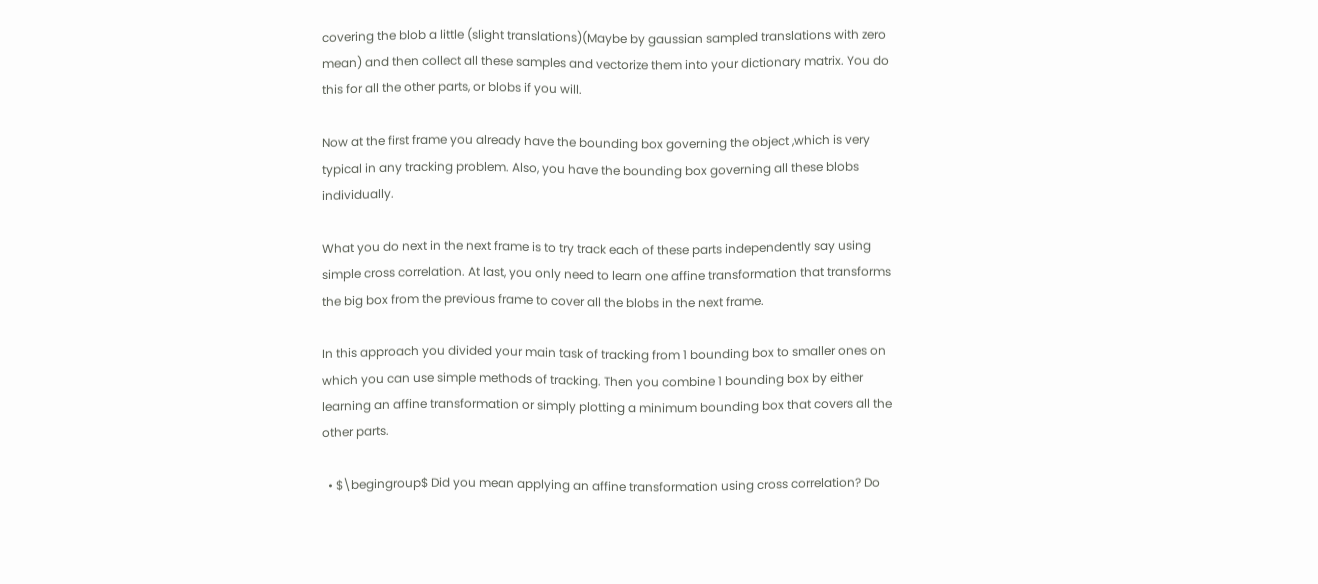covering the blob a little (slight translations)(Maybe by gaussian sampled translations with zero mean) and then collect all these samples and vectorize them into your dictionary matrix. You do this for all the other parts, or blobs if you will.

Now at the first frame you already have the bounding box governing the object ,which is very typical in any tracking problem. Also, you have the bounding box governing all these blobs individually.

What you do next in the next frame is to try track each of these parts independently say using simple cross correlation. At last, you only need to learn one affine transformation that transforms the big box from the previous frame to cover all the blobs in the next frame.

In this approach you divided your main task of tracking from 1 bounding box to smaller ones on which you can use simple methods of tracking. Then you combine 1 bounding box by either learning an affine transformation or simply plotting a minimum bounding box that covers all the other parts.

  • $\begingroup$ Did you mean applying an affine transformation using cross correlation? Do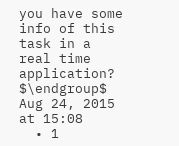you have some info of this task in a real time application? $\endgroup$ Aug 24, 2015 at 15:08
  • 1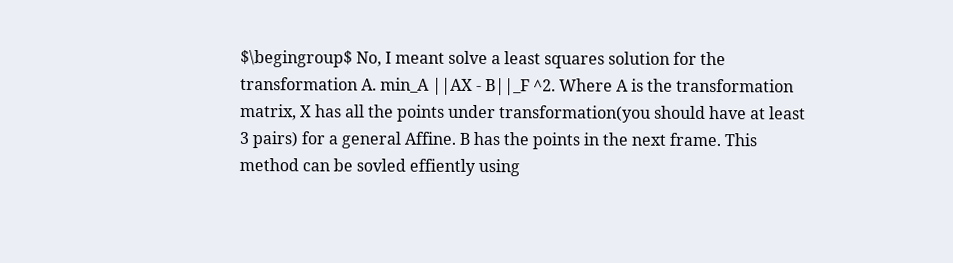$\begingroup$ No, I meant solve a least squares solution for the transformation A. min_A ||AX - B||_F ^2. Where A is the transformation matrix, X has all the points under transformation(you should have at least 3 pairs) for a general Affine. B has the points in the next frame. This method can be sovled effiently using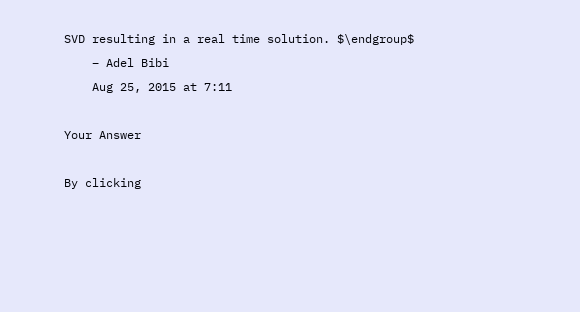SVD resulting in a real time solution. $\endgroup$
    – Adel Bibi
    Aug 25, 2015 at 7:11

Your Answer

By clicking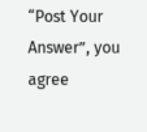“Post Your Answer”, you agree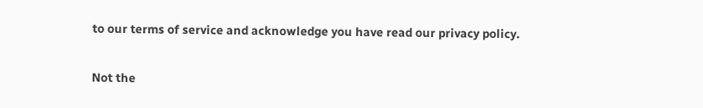to our terms of service and acknowledge you have read our privacy policy.

Not the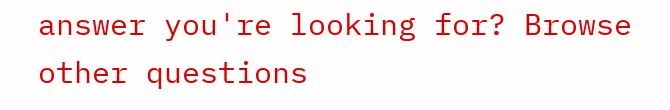answer you're looking for? Browse other questions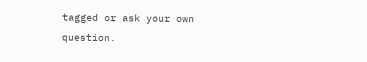tagged or ask your own question.